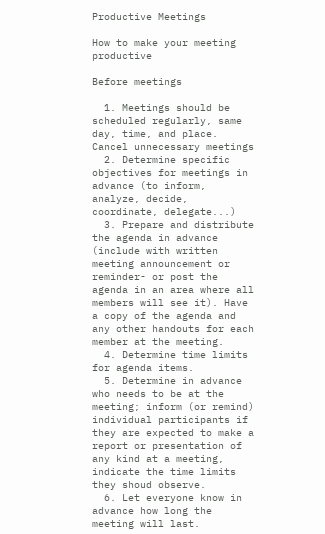Productive Meetings

How to make your meeting productive

Before meetings

  1. Meetings should be scheduled regularly, same day, time, and place. Cancel unnecessary meetings
  2. Determine specific objectives for meetings in advance (to inform, analyze, decide, coordinate, delegate...)
  3. Prepare and distribute the agenda in advance (include with written meeting announcement or reminder- or post the agenda in an area where all members will see it). Have a copy of the agenda and any other handouts for each member at the meeting.
  4. Determine time limits for agenda items.
  5. Determine in advance who needs to be at the meeting; inform (or remind) individual participants if they are expected to make a report or presentation of any kind at a meeting, indicate the time limits they shoud observe.
  6. Let everyone know in advance how long the meeting will last.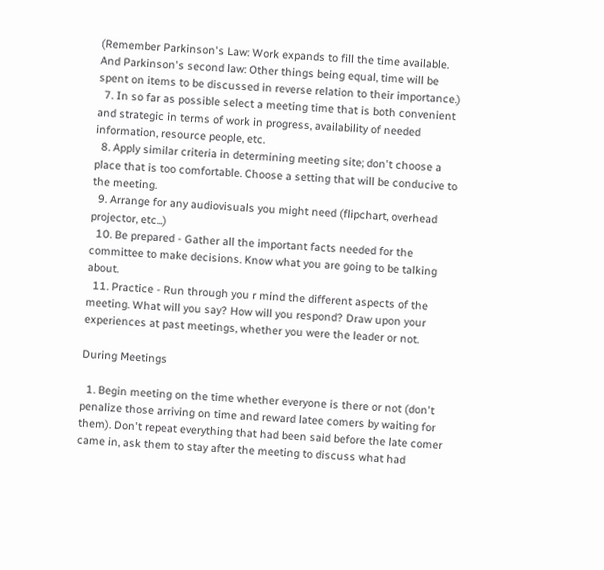(Remember Parkinson's Law: Work expands to fill the time available. And Parkinson's second law: Other things being equal, time will be spent on items to be discussed in reverse relation to their importance.)
  7. In so far as possible select a meeting time that is both convenient and strategic in terms of work in progress, availability of needed information, resource people, etc.
  8. Apply similar criteria in determining meeting site; don't choose a place that is too comfortable. Choose a setting that will be conducive to the meeting.
  9. Arrange for any audiovisuals you might need (flipchart, overhead projector, etc...)
  10. Be prepared - Gather all the important facts needed for the committee to make decisions. Know what you are going to be talking about.
  11. Practice - Run through you r mind the different aspects of the meeting. What will you say? How will you respond? Draw upon your experiences at past meetings, whether you were the leader or not.

During Meetings

  1. Begin meeting on the time whether everyone is there or not (don't penalize those arriving on time and reward latee comers by waiting for them). Don't repeat everything that had been said before the late comer came in, ask them to stay after the meeting to discuss what had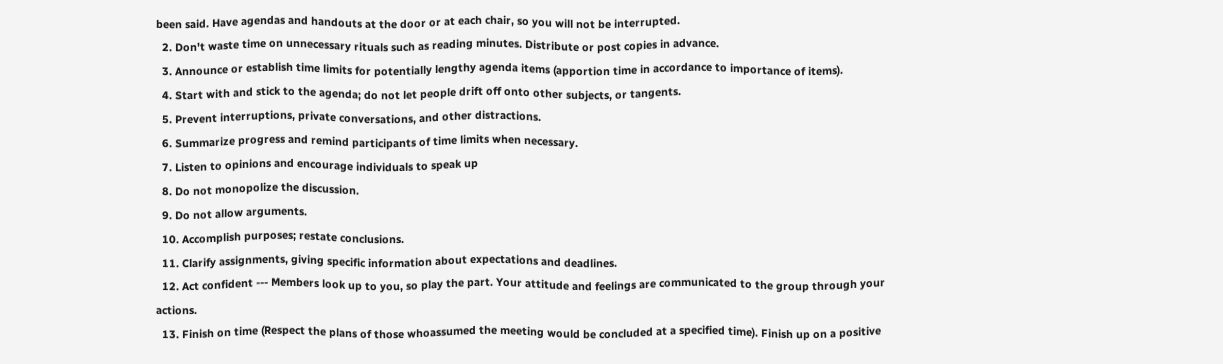been said. Have agendas and handouts at the door or at each chair, so you will not be interrupted.
  2. Don't waste time on unnecessary rituals such as reading minutes. Distribute or post copies in advance.
  3. Announce or establish time limits for potentially lengthy agenda items (apportion time in accordance to importance of items).
  4. Start with and stick to the agenda; do not let people drift off onto other subjects, or tangents.
  5. Prevent interruptions, private conversations, and other distractions.
  6. Summarize progress and remind participants of time limits when necessary.
  7. Listen to opinions and encourage individuals to speak up
  8. Do not monopolize the discussion.
  9. Do not allow arguments.
  10. Accomplish purposes; restate conclusions.
  11. Clarify assignments, giving specific information about expectations and deadlines.
  12. Act confident --- Members look up to you, so play the part. Your attitude and feelings are communicated to the group through your actions.
  13. Finish on time (Respect the plans of those whoassumed the meeting would be concluded at a specified time). Finish up on a positive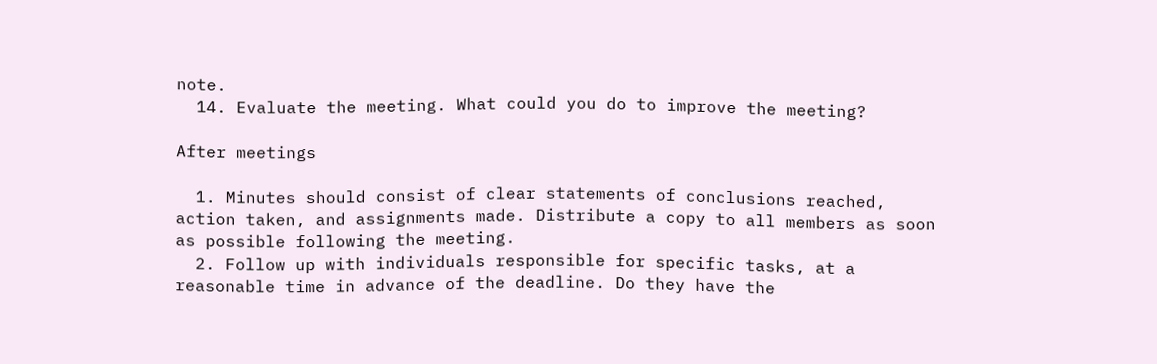note.
  14. Evaluate the meeting. What could you do to improve the meeting?

After meetings

  1. Minutes should consist of clear statements of conclusions reached, action taken, and assignments made. Distribute a copy to all members as soon as possible following the meeting.
  2. Follow up with individuals responsible for specific tasks, at a reasonable time in advance of the deadline. Do they have the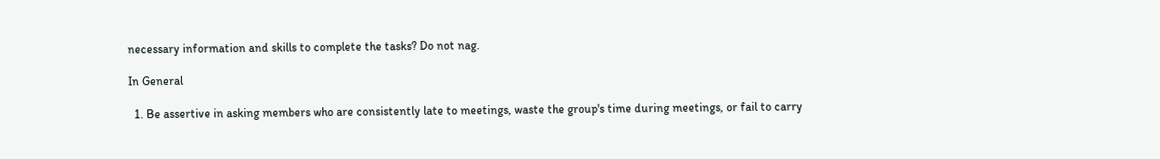necessary information and skills to complete the tasks? Do not nag.

In General

  1. Be assertive in asking members who are consistently late to meetings, waste the group's time during meetings, or fail to carry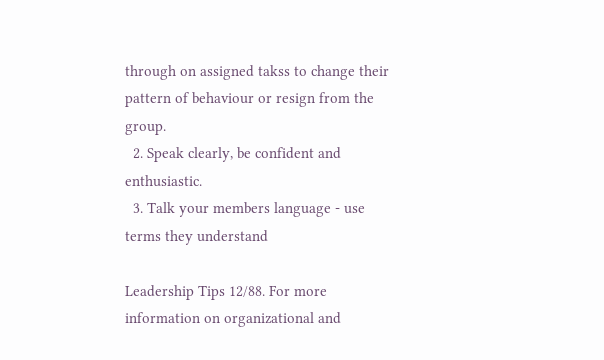through on assigned takss to change their pattern of behaviour or resign from the group.
  2. Speak clearly, be confident and enthusiastic.
  3. Talk your members language - use terms they understand

Leadership Tips 12/88. For more information on organizational and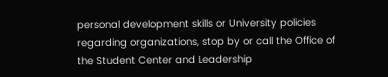personal development skills or University policies regarding organizations, stop by or call the Office of the Student Center and Leadership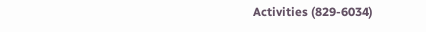Activities (829-6034)